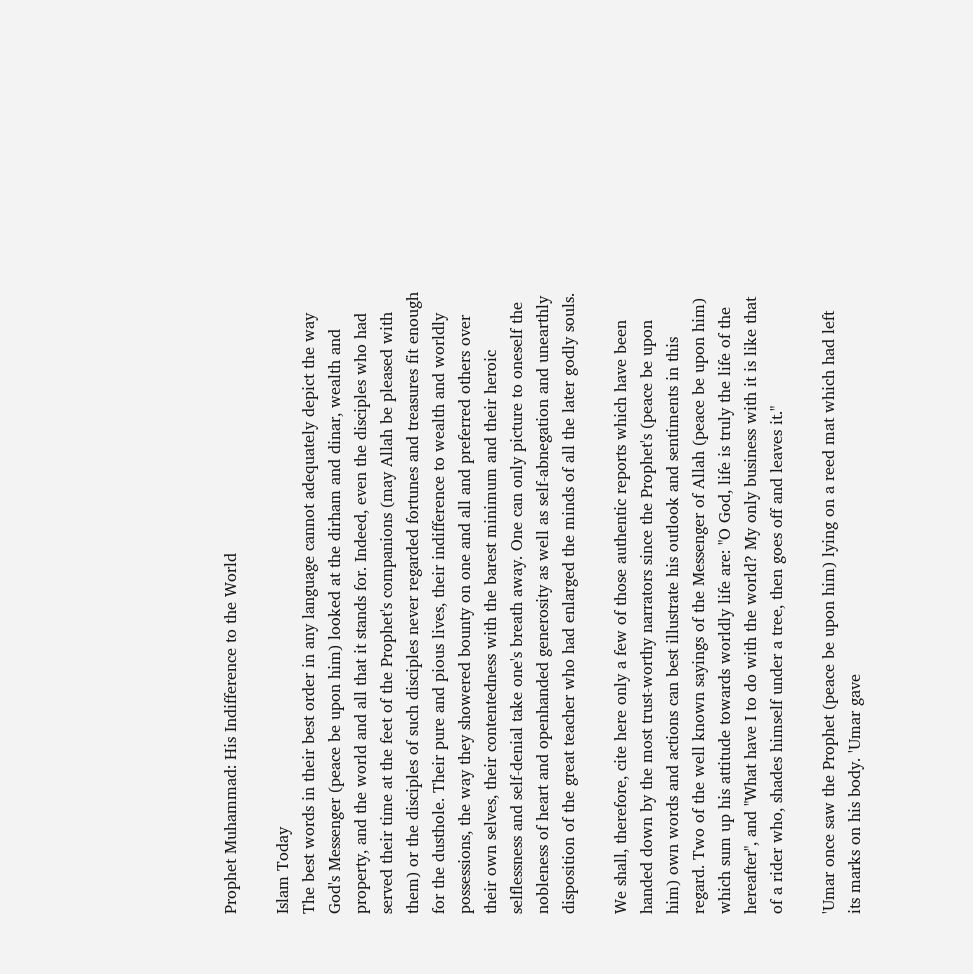Prophet Muhammad: His Indifference to the World

Islam Today
The best words in their best order in any language cannot adequately depict the way God's Messenger (peace be upon him) looked at the dirham and dinar, wealth and property, and the world and all that it stands for. Indeed, even the disciples who had served their time at the feet of the Prophet's companions (may Allah be pleased with them) or the disciples of such disciples never regarded fortunes and treasures fit enough for the dusthole. Their pure and pious lives, their indifference to wealth and worldly possessions, the way they showered bounty on one and all and preferred others over their own selves, their contentedness with the barest minimum and their heroic selflessness and self-denial take one's breath away. One can only picture to oneself the nobleness of heart and openhanded generosity as well as self-abnegation and unearthly disposition of the great teacher who had enlarged the minds of all the later godly souls.

We shall, therefore, cite here only a few of those authentic reports which have been handed down by the most trust-worthy narrators since the Prophet's (peace be upon him) own words and actions can best illustrate his outlook and sentiments in this regard. Two of the well known sayings of the Messenger of Allah (peace be upon him) which sum up his attitude towards worldly life are: "O God, life is truly the life of the hereafter", and "What have I to do with the world? My only business with it is like that of a rider who, shades himself under a tree, then goes off and leaves it."

'Umar once saw the Prophet (peace be upon him) lying on a reed mat which had left its marks on his body. 'Umar gave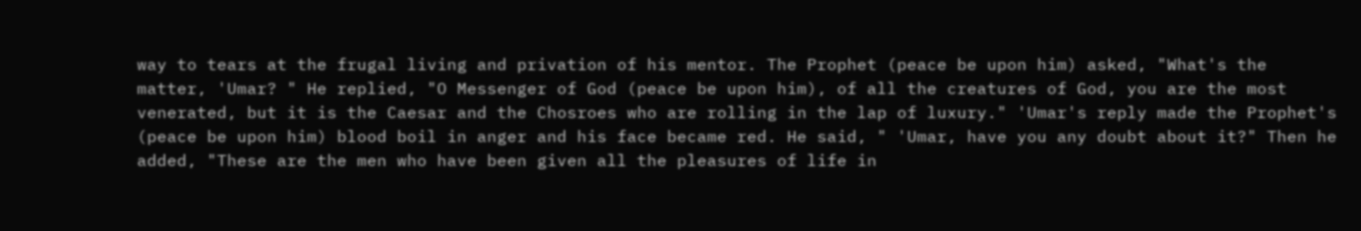way to tears at the frugal living and privation of his mentor. The Prophet (peace be upon him) asked, "What's the matter, 'Umar? " He replied, "O Messenger of God (peace be upon him), of all the creatures of God, you are the most venerated, but it is the Caesar and the Chosroes who are rolling in the lap of luxury." 'Umar's reply made the Prophet's (peace be upon him) blood boil in anger and his face became red. He said, " 'Umar, have you any doubt about it?" Then he added, "These are the men who have been given all the pleasures of life in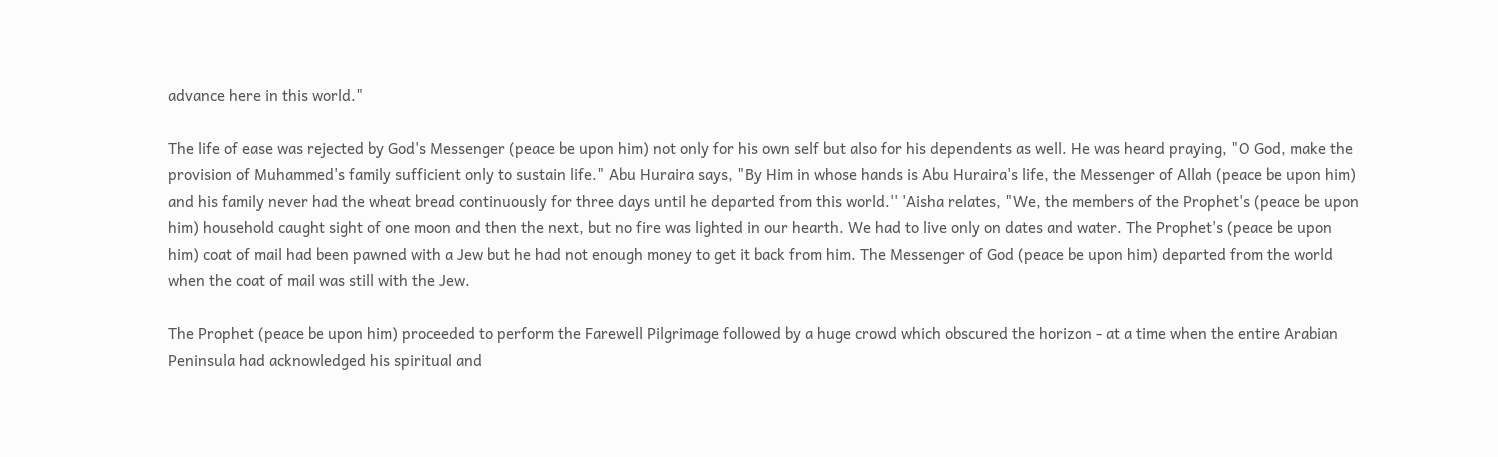advance here in this world."

The life of ease was rejected by God's Messenger (peace be upon him) not only for his own self but also for his dependents as well. He was heard praying, "O God, make the provision of Muhammed's family sufficient only to sustain life." Abu Huraira says, "By Him in whose hands is Abu Huraira's life, the Messenger of Allah (peace be upon him) and his family never had the wheat bread continuously for three days until he departed from this world.'' 'Aisha relates, "We, the members of the Prophet's (peace be upon him) household caught sight of one moon and then the next, but no fire was lighted in our hearth. We had to live only on dates and water. The Prophet's (peace be upon him) coat of mail had been pawned with a Jew but he had not enough money to get it back from him. The Messenger of God (peace be upon him) departed from the world when the coat of mail was still with the Jew.

The Prophet (peace be upon him) proceeded to perform the Farewell Pilgrimage followed by a huge crowd which obscured the horizon - at a time when the entire Arabian Peninsula had acknowledged his spiritual and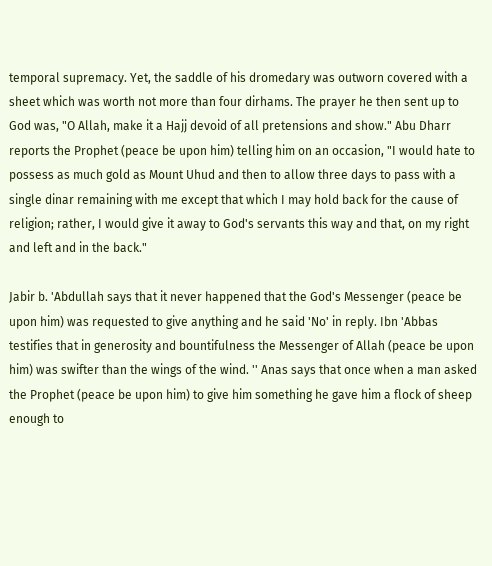temporal supremacy. Yet, the saddle of his dromedary was outworn covered with a sheet which was worth not more than four dirhams. The prayer he then sent up to God was, "O Allah, make it a Hajj devoid of all pretensions and show." Abu Dharr reports the Prophet (peace be upon him) telling him on an occasion, "I would hate to possess as much gold as Mount Uhud and then to allow three days to pass with a single dinar remaining with me except that which I may hold back for the cause of religion; rather, I would give it away to God's servants this way and that, on my right and left and in the back."

Jabir b. 'Abdullah says that it never happened that the God's Messenger (peace be upon him) was requested to give anything and he said 'No' in reply. Ibn 'Abbas testifies that in generosity and bountifulness the Messenger of Allah (peace be upon him) was swifter than the wings of the wind. '' Anas says that once when a man asked the Prophet (peace be upon him) to give him something he gave him a flock of sheep enough to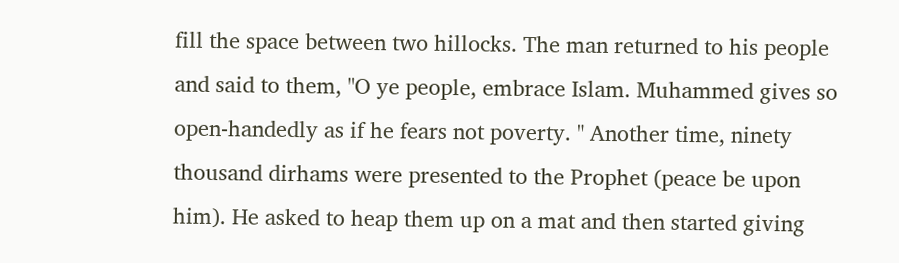fill the space between two hillocks. The man returned to his people and said to them, "O ye people, embrace Islam. Muhammed gives so open-handedly as if he fears not poverty. " Another time, ninety thousand dirhams were presented to the Prophet (peace be upon him). He asked to heap them up on a mat and then started giving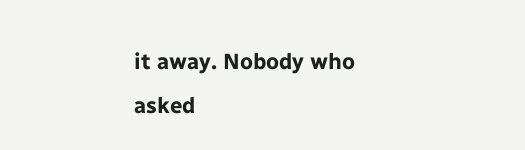it away. Nobody who asked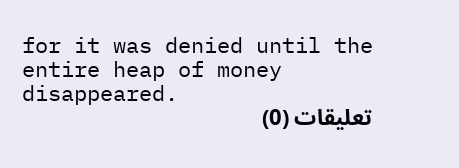for it was denied until the entire heap of money disappeared.
تعليقات (0)